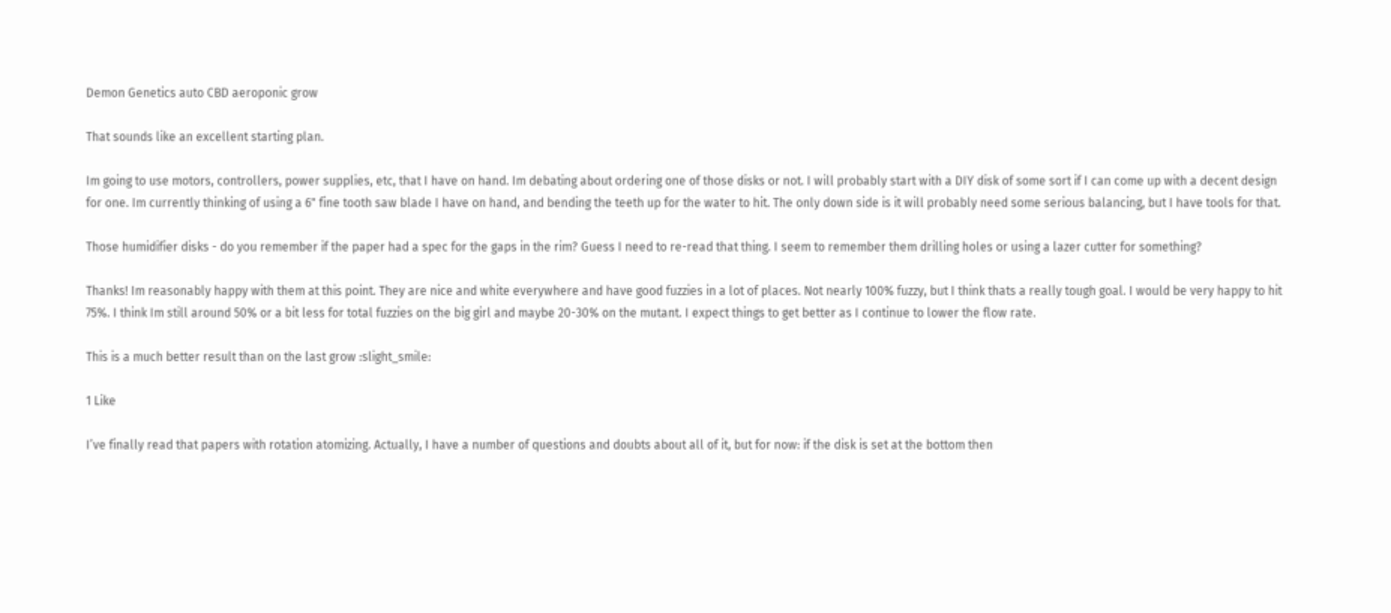Demon Genetics auto CBD aeroponic grow

That sounds like an excellent starting plan.

Im going to use motors, controllers, power supplies, etc, that I have on hand. Im debating about ordering one of those disks or not. I will probably start with a DIY disk of some sort if I can come up with a decent design for one. Im currently thinking of using a 6" fine tooth saw blade I have on hand, and bending the teeth up for the water to hit. The only down side is it will probably need some serious balancing, but I have tools for that.

Those humidifier disks - do you remember if the paper had a spec for the gaps in the rim? Guess I need to re-read that thing. I seem to remember them drilling holes or using a lazer cutter for something?

Thanks! Im reasonably happy with them at this point. They are nice and white everywhere and have good fuzzies in a lot of places. Not nearly 100% fuzzy, but I think thats a really tough goal. I would be very happy to hit 75%. I think Im still around 50% or a bit less for total fuzzies on the big girl and maybe 20-30% on the mutant. I expect things to get better as I continue to lower the flow rate.

This is a much better result than on the last grow :slight_smile:

1 Like

I’ve finally read that papers with rotation atomizing. Actually, I have a number of questions and doubts about all of it, but for now: if the disk is set at the bottom then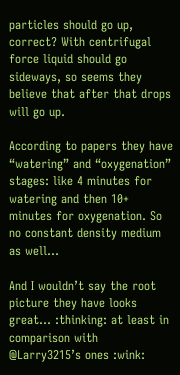particles should go up, correct? With centrifugal force liquid should go sideways, so seems they believe that after that drops will go up.

According to papers they have “watering” and “oxygenation” stages: like 4 minutes for watering and then 10+ minutes for oxygenation. So no constant density medium as well…

And I wouldn’t say the root picture they have looks great… :thinking: at least in comparison with @Larry3215’s ones :wink: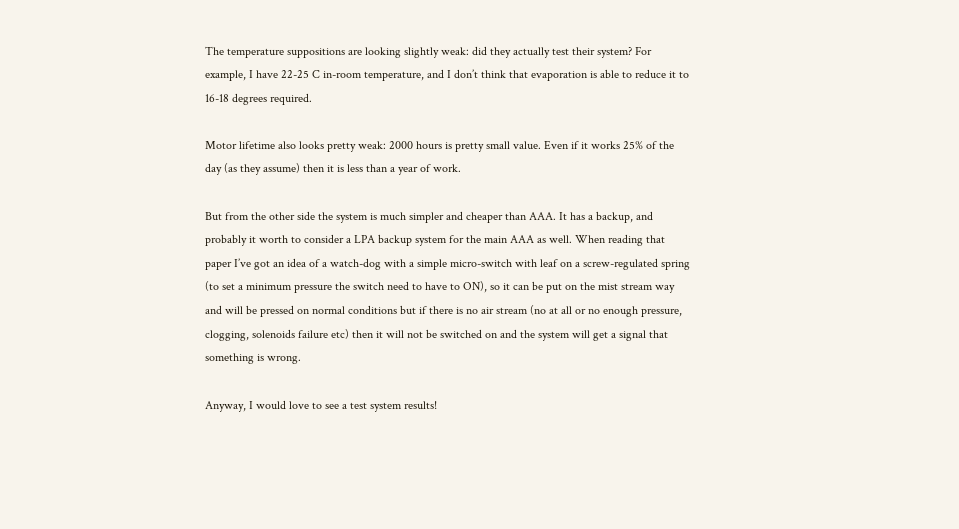The temperature suppositions are looking slightly weak: did they actually test their system? For example, I have 22-25 C in-room temperature, and I don’t think that evaporation is able to reduce it to 16-18 degrees required.

Motor lifetime also looks pretty weak: 2000 hours is pretty small value. Even if it works 25% of the day (as they assume) then it is less than a year of work.

But from the other side the system is much simpler and cheaper than AAA. It has a backup, and probably it worth to consider a LPA backup system for the main AAA as well. When reading that paper I’ve got an idea of a watch-dog with a simple micro-switch with leaf on a screw-regulated spring (to set a minimum pressure the switch need to have to ON), so it can be put on the mist stream way and will be pressed on normal conditions but if there is no air stream (no at all or no enough pressure, clogging, solenoids failure etc) then it will not be switched on and the system will get a signal that something is wrong.

Anyway, I would love to see a test system results!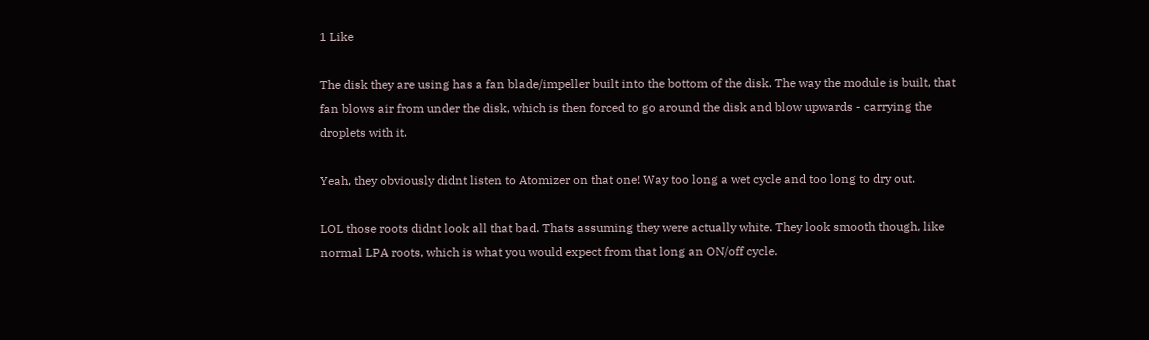1 Like

The disk they are using has a fan blade/impeller built into the bottom of the disk. The way the module is built, that fan blows air from under the disk, which is then forced to go around the disk and blow upwards - carrying the droplets with it.

Yeah, they obviously didnt listen to Atomizer on that one! Way too long a wet cycle and too long to dry out.

LOL those roots didnt look all that bad. Thats assuming they were actually white. They look smooth though, like normal LPA roots, which is what you would expect from that long an ON/off cycle.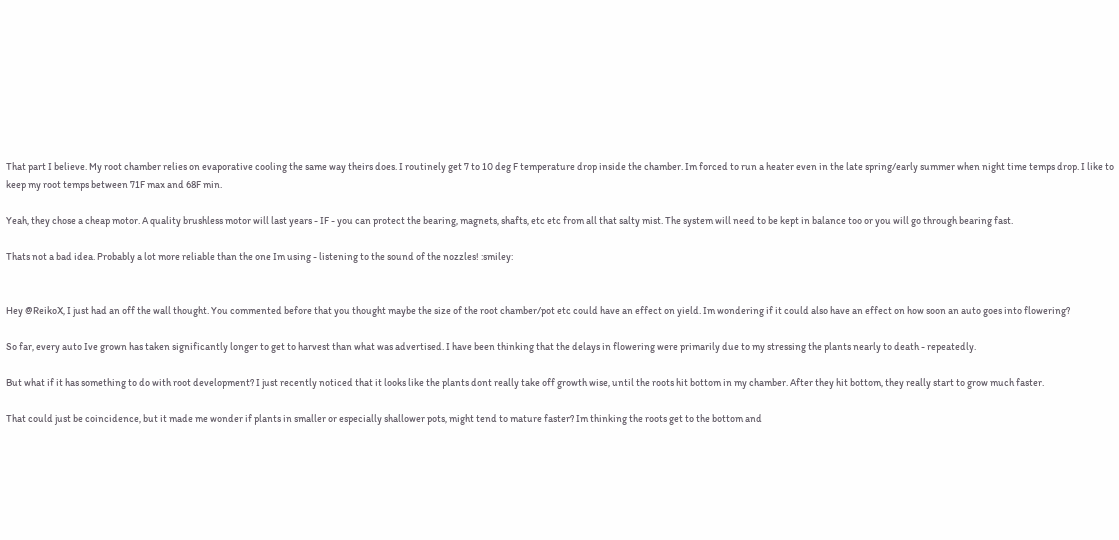That part I believe. My root chamber relies on evaporative cooling the same way theirs does. I routinely get 7 to 10 deg F temperature drop inside the chamber. Im forced to run a heater even in the late spring/early summer when night time temps drop. I like to keep my root temps between 71F max and 68F min.

Yeah, they chose a cheap motor. A quality brushless motor will last years - IF - you can protect the bearing, magnets, shafts, etc etc from all that salty mist. The system will need to be kept in balance too or you will go through bearing fast.

Thats not a bad idea. Probably a lot more reliable than the one Im using - listening to the sound of the nozzles! :smiley:


Hey @ReikoX, I just had an off the wall thought. You commented before that you thought maybe the size of the root chamber/pot etc could have an effect on yield. Im wondering if it could also have an effect on how soon an auto goes into flowering?

So far, every auto Ive grown has taken significantly longer to get to harvest than what was advertised. I have been thinking that the delays in flowering were primarily due to my stressing the plants nearly to death - repeatedly.

But what if it has something to do with root development? I just recently noticed that it looks like the plants dont really take off growth wise, until the roots hit bottom in my chamber. After they hit bottom, they really start to grow much faster.

That could just be coincidence, but it made me wonder if plants in smaller or especially shallower pots, might tend to mature faster? Im thinking the roots get to the bottom and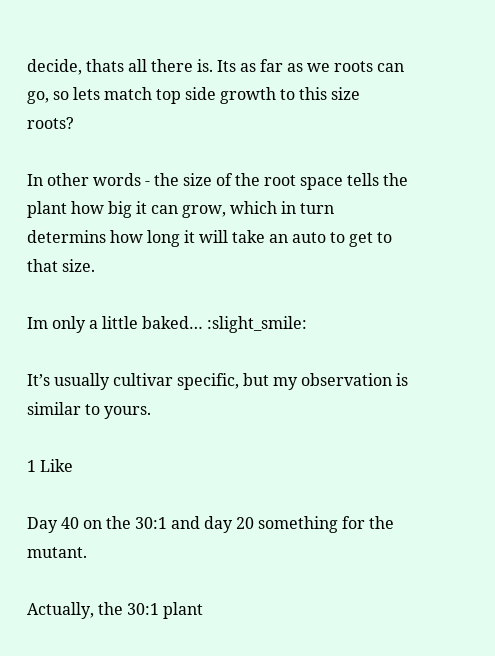decide, thats all there is. Its as far as we roots can go, so lets match top side growth to this size roots?

In other words - the size of the root space tells the plant how big it can grow, which in turn determins how long it will take an auto to get to that size.

Im only a little baked… :slight_smile:

It’s usually cultivar specific, but my observation is similar to yours.

1 Like

Day 40 on the 30:1 and day 20 something for the mutant.

Actually, the 30:1 plant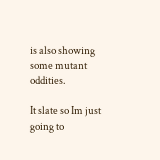is also showing some mutant oddities.

It slate so Im just going to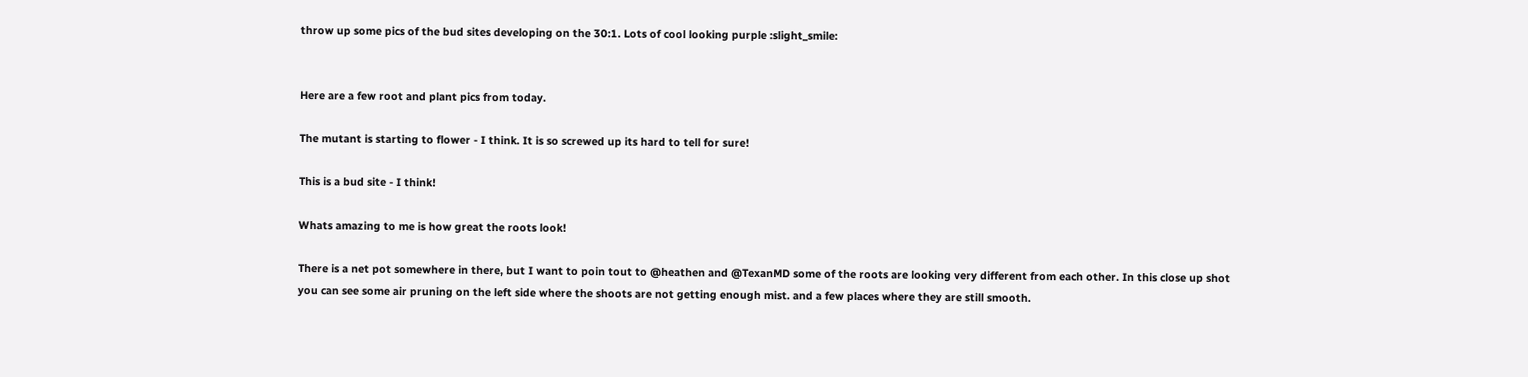throw up some pics of the bud sites developing on the 30:1. Lots of cool looking purple :slight_smile:


Here are a few root and plant pics from today.

The mutant is starting to flower - I think. It is so screwed up its hard to tell for sure!

This is a bud site - I think!

Whats amazing to me is how great the roots look!

There is a net pot somewhere in there, but I want to poin tout to @heathen and @TexanMD some of the roots are looking very different from each other. In this close up shot you can see some air pruning on the left side where the shoots are not getting enough mist. and a few places where they are still smooth.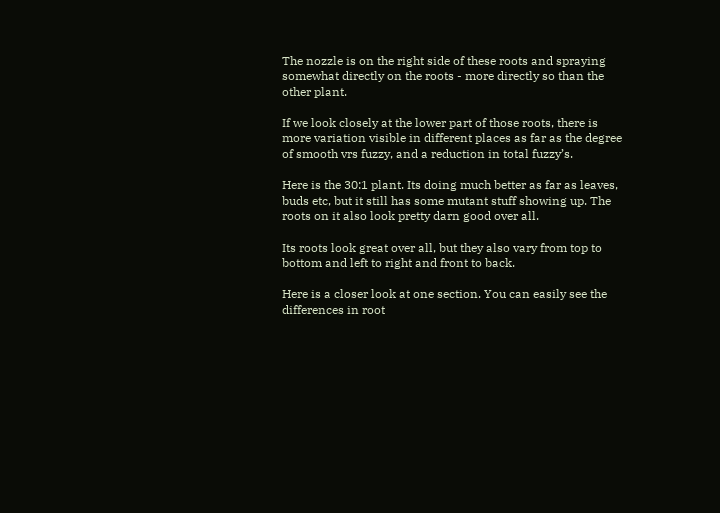The nozzle is on the right side of these roots and spraying somewhat directly on the roots - more directly so than the other plant.

If we look closely at the lower part of those roots, there is more variation visible in different places as far as the degree of smooth vrs fuzzy, and a reduction in total fuzzy’s.

Here is the 30:1 plant. Its doing much better as far as leaves, buds etc, but it still has some mutant stuff showing up. The roots on it also look pretty darn good over all.

Its roots look great over all, but they also vary from top to bottom and left to right and front to back.

Here is a closer look at one section. You can easily see the differences in root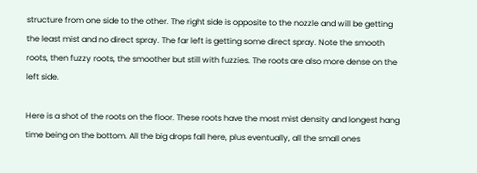structure from one side to the other. The right side is opposite to the nozzle and will be getting the least mist and no direct spray. The far left is getting some direct spray. Note the smooth roots, then fuzzy roots, the smoother but still with fuzzies. The roots are also more dense on the left side.

Here is a shot of the roots on the floor. These roots have the most mist density and longest hang time being on the bottom. All the big drops fall here, plus eventually, all the small ones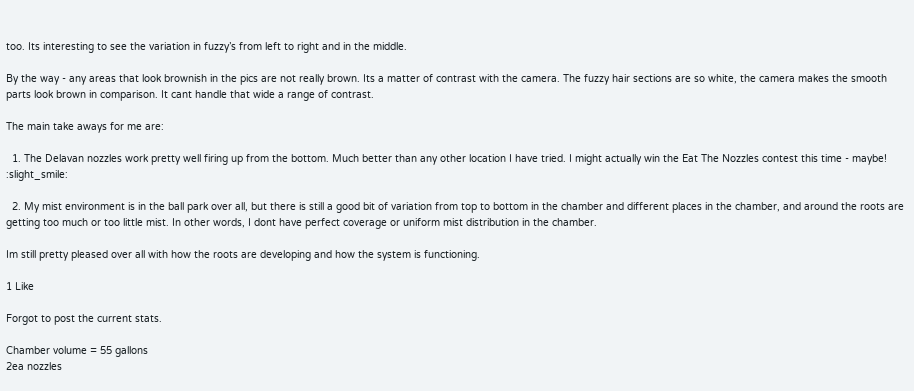too. Its interesting to see the variation in fuzzy’s from left to right and in the middle.

By the way - any areas that look brownish in the pics are not really brown. Its a matter of contrast with the camera. The fuzzy hair sections are so white, the camera makes the smooth parts look brown in comparison. It cant handle that wide a range of contrast.

The main take aways for me are:

  1. The Delavan nozzles work pretty well firing up from the bottom. Much better than any other location I have tried. I might actually win the Eat The Nozzles contest this time - maybe! :slight_smile:

  2. My mist environment is in the ball park over all, but there is still a good bit of variation from top to bottom in the chamber and different places in the chamber, and around the roots are getting too much or too little mist. In other words, I dont have perfect coverage or uniform mist distribution in the chamber.

Im still pretty pleased over all with how the roots are developing and how the system is functioning.

1 Like

Forgot to post the current stats.

Chamber volume = 55 gallons
2ea nozzles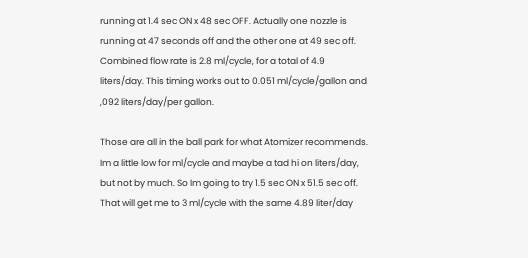running at 1.4 sec ON x 48 sec OFF. Actually one nozzle is running at 47 seconds off and the other one at 49 sec off.
Combined flow rate is 2.8 ml/cycle, for a total of 4.9 liters/day. This timing works out to 0.051 ml/cycle/gallon and ,092 liters/day/per gallon.

Those are all in the ball park for what Atomizer recommends. Im a little low for ml/cycle and maybe a tad hi on liters/day, but not by much. So Im going to try 1.5 sec ON x 51.5 sec off. That will get me to 3 ml/cycle with the same 4.89 liter/day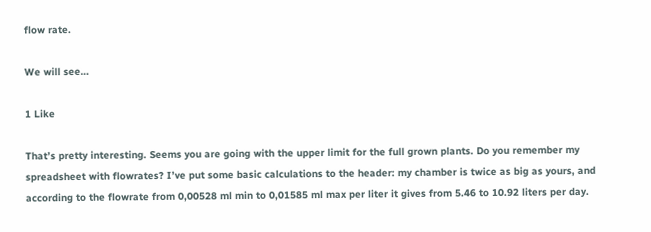flow rate.

We will see…

1 Like

That’s pretty interesting. Seems you are going with the upper limit for the full grown plants. Do you remember my spreadsheet with flowrates? I’ve put some basic calculations to the header: my chamber is twice as big as yours, and according to the flowrate from 0,00528 ml min to 0,01585 ml max per liter it gives from 5.46 to 10.92 liters per day.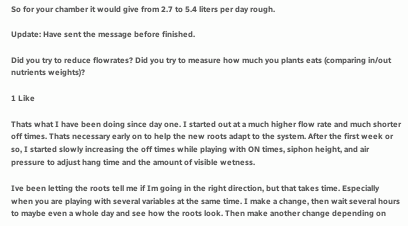So for your chamber it would give from 2.7 to 5.4 liters per day rough.

Update: Have sent the message before finished.

Did you try to reduce flowrates? Did you try to measure how much you plants eats (comparing in/out nutrients weights)?

1 Like

Thats what I have been doing since day one. I started out at a much higher flow rate and much shorter off times. Thats necessary early on to help the new roots adapt to the system. After the first week or so, I started slowly increasing the off times while playing with ON times, siphon height, and air pressure to adjust hang time and the amount of visible wetness.

Ive been letting the roots tell me if Im going in the right direction, but that takes time. Especially when you are playing with several variables at the same time. I make a change, then wait several hours to maybe even a whole day and see how the roots look. Then make another change depending on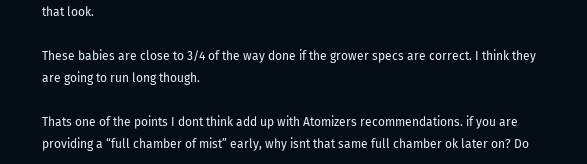that look.

These babies are close to 3/4 of the way done if the grower specs are correct. I think they are going to run long though.

Thats one of the points I dont think add up with Atomizers recommendations. if you are providing a “full chamber of mist” early, why isnt that same full chamber ok later on? Do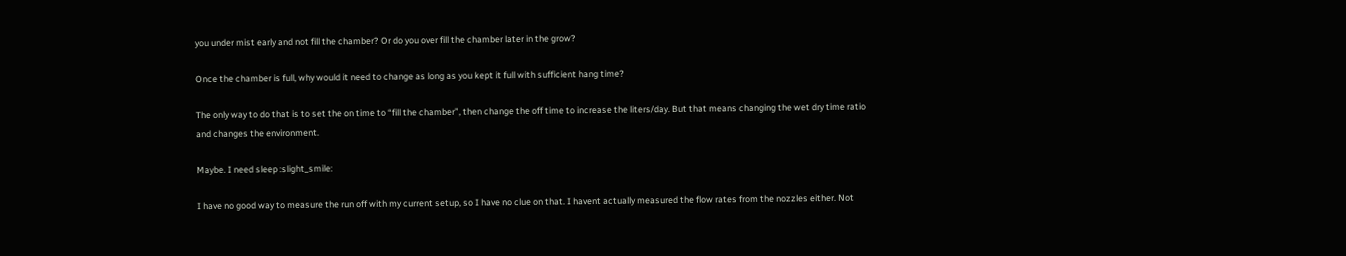you under mist early and not fill the chamber? Or do you over fill the chamber later in the grow?

Once the chamber is full, why would it need to change as long as you kept it full with sufficient hang time?

The only way to do that is to set the on time to “fill the chamber”, then change the off time to increase the liters/day. But that means changing the wet dry time ratio and changes the environment.

Maybe. I need sleep :slight_smile:

I have no good way to measure the run off with my current setup, so I have no clue on that. I havent actually measured the flow rates from the nozzles either. Not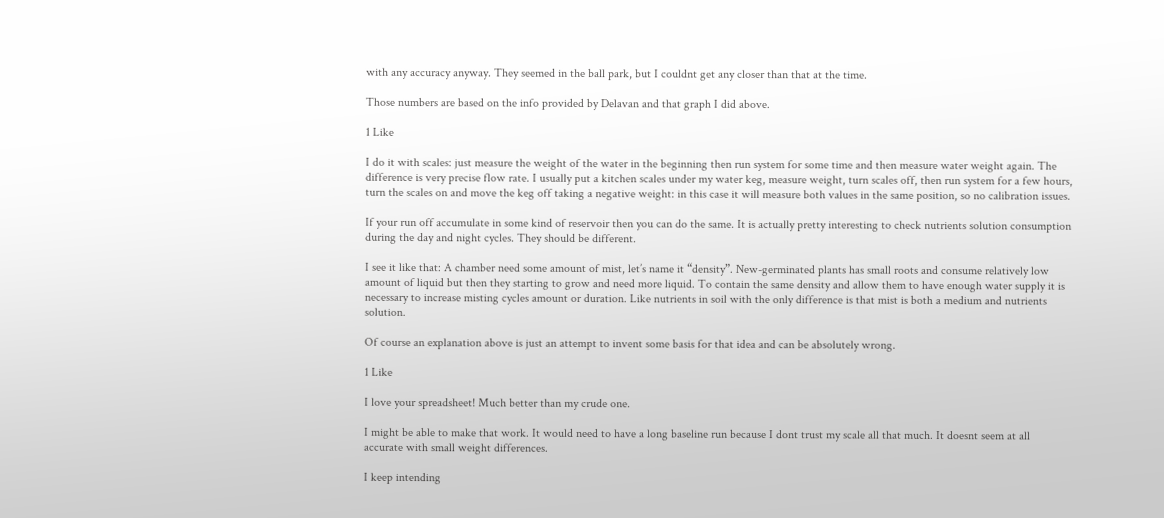with any accuracy anyway. They seemed in the ball park, but I couldnt get any closer than that at the time.

Those numbers are based on the info provided by Delavan and that graph I did above.

1 Like

I do it with scales: just measure the weight of the water in the beginning then run system for some time and then measure water weight again. The difference is very precise flow rate. I usually put a kitchen scales under my water keg, measure weight, turn scales off, then run system for a few hours, turn the scales on and move the keg off taking a negative weight: in this case it will measure both values in the same position, so no calibration issues.

If your run off accumulate in some kind of reservoir then you can do the same. It is actually pretty interesting to check nutrients solution consumption during the day and night cycles. They should be different.

I see it like that: A chamber need some amount of mist, let’s name it “density”. New-germinated plants has small roots and consume relatively low amount of liquid but then they starting to grow and need more liquid. To contain the same density and allow them to have enough water supply it is necessary to increase misting cycles amount or duration. Like nutrients in soil with the only difference is that mist is both a medium and nutrients solution.

Of course an explanation above is just an attempt to invent some basis for that idea and can be absolutely wrong.

1 Like

I love your spreadsheet! Much better than my crude one.

I might be able to make that work. It would need to have a long baseline run because I dont trust my scale all that much. It doesnt seem at all accurate with small weight differences.

I keep intending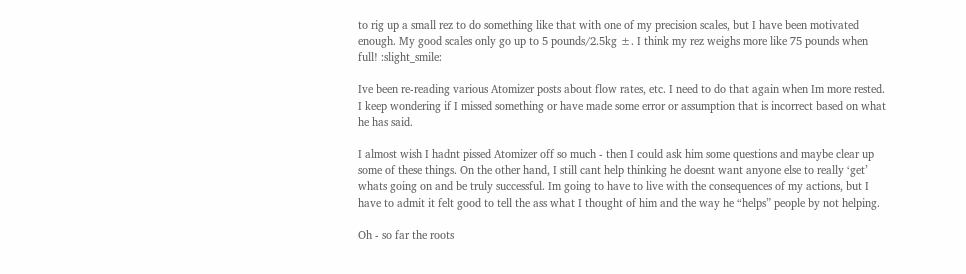to rig up a small rez to do something like that with one of my precision scales, but I have been motivated enough. My good scales only go up to 5 pounds/2.5kg ±. I think my rez weighs more like 75 pounds when full! :slight_smile:

Ive been re-reading various Atomizer posts about flow rates, etc. I need to do that again when Im more rested. I keep wondering if I missed something or have made some error or assumption that is incorrect based on what he has said.

I almost wish I hadnt pissed Atomizer off so much - then I could ask him some questions and maybe clear up some of these things. On the other hand, I still cant help thinking he doesnt want anyone else to really ‘get’ whats going on and be truly successful. Im going to have to live with the consequences of my actions, but I have to admit it felt good to tell the ass what I thought of him and the way he “helps” people by not helping.

Oh - so far the roots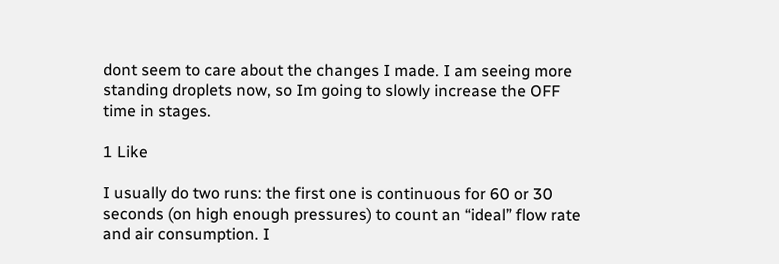dont seem to care about the changes I made. I am seeing more standing droplets now, so Im going to slowly increase the OFF time in stages.

1 Like

I usually do two runs: the first one is continuous for 60 or 30 seconds (on high enough pressures) to count an “ideal” flow rate and air consumption. I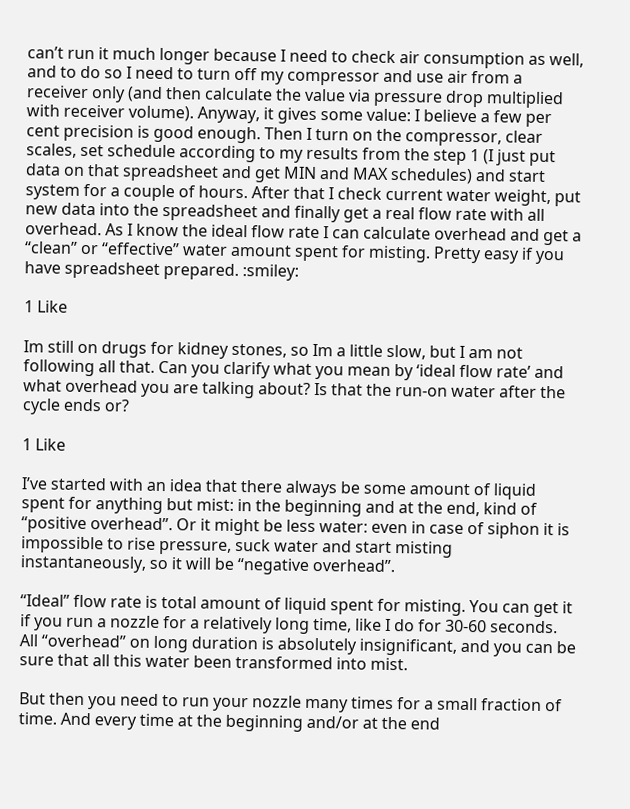can’t run it much longer because I need to check air consumption as well, and to do so I need to turn off my compressor and use air from a receiver only (and then calculate the value via pressure drop multiplied with receiver volume). Anyway, it gives some value: I believe a few per cent precision is good enough. Then I turn on the compressor, clear scales, set schedule according to my results from the step 1 (I just put data on that spreadsheet and get MIN and MAX schedules) and start system for a couple of hours. After that I check current water weight, put new data into the spreadsheet and finally get a real flow rate with all overhead. As I know the ideal flow rate I can calculate overhead and get a “clean” or “effective” water amount spent for misting. Pretty easy if you have spreadsheet prepared. :smiley:

1 Like

Im still on drugs for kidney stones, so Im a little slow, but I am not following all that. Can you clarify what you mean by ‘ideal flow rate’ and what overhead you are talking about? Is that the run-on water after the cycle ends or?

1 Like

I’ve started with an idea that there always be some amount of liquid spent for anything but mist: in the beginning and at the end, kind of “positive overhead”. Or it might be less water: even in case of siphon it is impossible to rise pressure, suck water and start misting instantaneously, so it will be “negative overhead”.

“Ideal” flow rate is total amount of liquid spent for misting. You can get it if you run a nozzle for a relatively long time, like I do for 30-60 seconds. All “overhead” on long duration is absolutely insignificant, and you can be sure that all this water been transformed into mist.

But then you need to run your nozzle many times for a small fraction of time. And every time at the beginning and/or at the end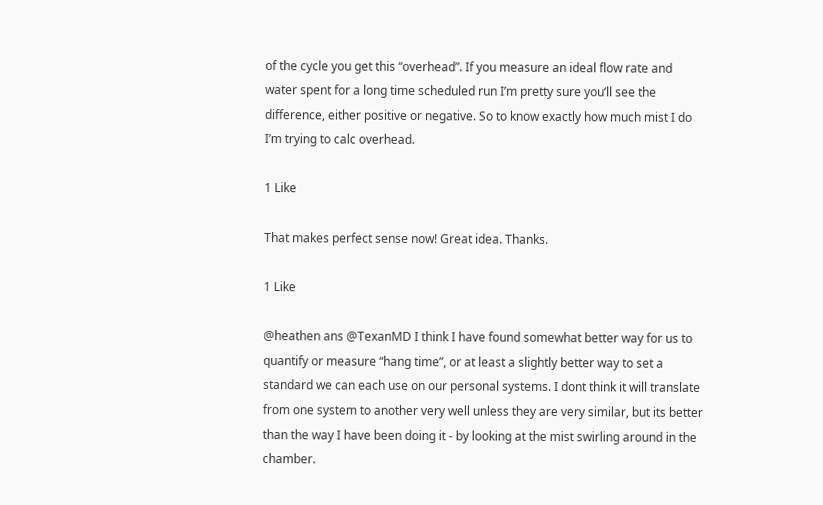of the cycle you get this “overhead”. If you measure an ideal flow rate and water spent for a long time scheduled run I’m pretty sure you’ll see the difference, either positive or negative. So to know exactly how much mist I do I’m trying to calc overhead.

1 Like

That makes perfect sense now! Great idea. Thanks.

1 Like

@heathen ans @TexanMD I think I have found somewhat better way for us to quantify or measure “hang time”, or at least a slightly better way to set a standard we can each use on our personal systems. I dont think it will translate from one system to another very well unless they are very similar, but its better than the way I have been doing it - by looking at the mist swirling around in the chamber.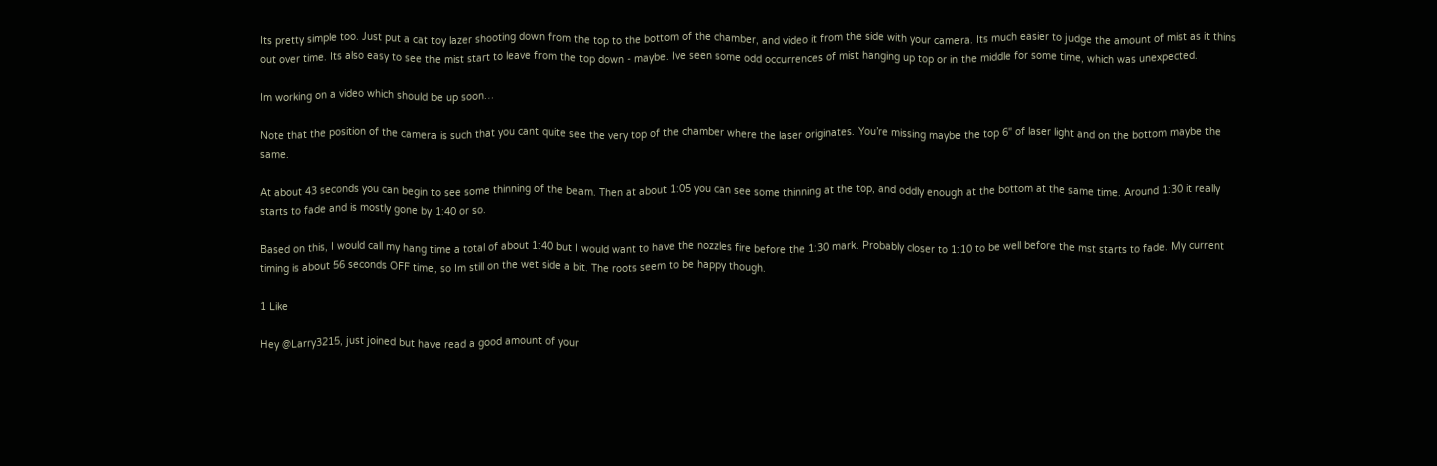Its pretty simple too. Just put a cat toy lazer shooting down from the top to the bottom of the chamber, and video it from the side with your camera. Its much easier to judge the amount of mist as it thins out over time. Its also easy to see the mist start to leave from the top down - maybe. Ive seen some odd occurrences of mist hanging up top or in the middle for some time, which was unexpected.

Im working on a video which should be up soon…

Note that the position of the camera is such that you cant quite see the very top of the chamber where the laser originates. You’re missing maybe the top 6" of laser light and on the bottom maybe the same.

At about 43 seconds you can begin to see some thinning of the beam. Then at about 1:05 you can see some thinning at the top, and oddly enough at the bottom at the same time. Around 1:30 it really starts to fade and is mostly gone by 1:40 or so.

Based on this, I would call my hang time a total of about 1:40 but I would want to have the nozzles fire before the 1:30 mark. Probably closer to 1:10 to be well before the mst starts to fade. My current timing is about 56 seconds OFF time, so Im still on the wet side a bit. The roots seem to be happy though.

1 Like

Hey @Larry3215, just joined but have read a good amount of your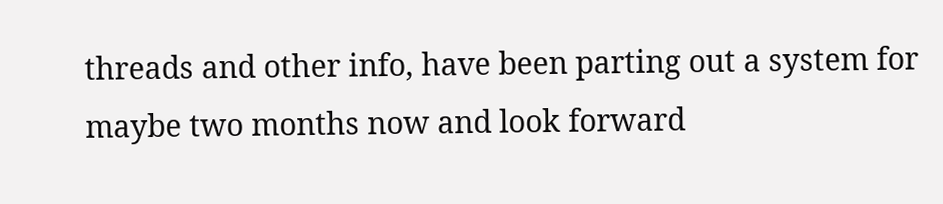threads and other info, have been parting out a system for maybe two months now and look forward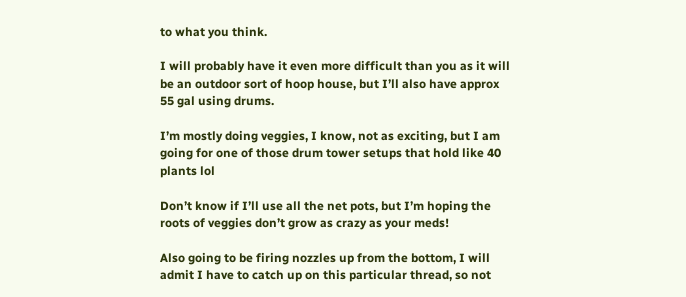to what you think.

I will probably have it even more difficult than you as it will be an outdoor sort of hoop house, but I’ll also have approx 55 gal using drums.

I’m mostly doing veggies, I know, not as exciting, but I am going for one of those drum tower setups that hold like 40 plants lol

Don’t know if I’ll use all the net pots, but I’m hoping the roots of veggies don’t grow as crazy as your meds!

Also going to be firing nozzles up from the bottom, I will admit I have to catch up on this particular thread, so not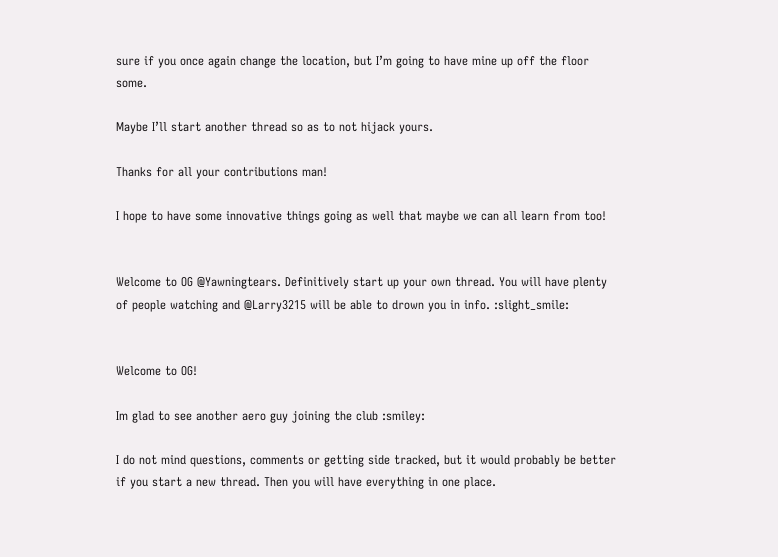sure if you once again change the location, but I’m going to have mine up off the floor some.

Maybe I’ll start another thread so as to not hijack yours.

Thanks for all your contributions man!

I hope to have some innovative things going as well that maybe we can all learn from too!


Welcome to OG @Yawningtears. Definitively start up your own thread. You will have plenty of people watching and @Larry3215 will be able to drown you in info. :slight_smile:


Welcome to OG!

Im glad to see another aero guy joining the club :smiley:

I do not mind questions, comments or getting side tracked, but it would probably be better if you start a new thread. Then you will have everything in one place.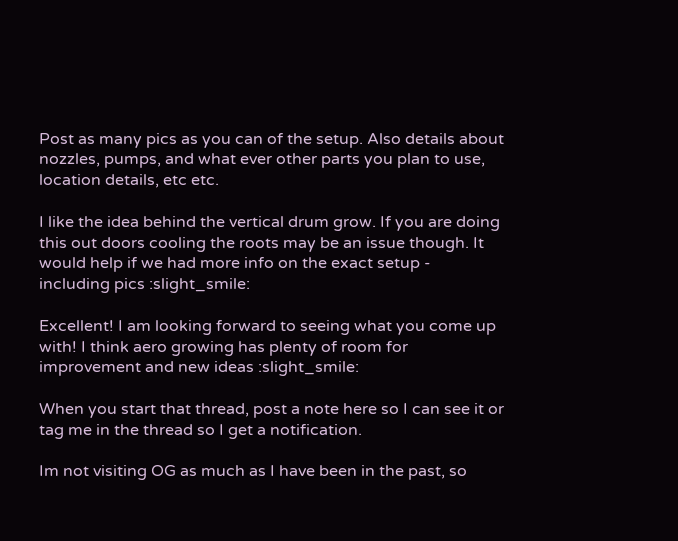Post as many pics as you can of the setup. Also details about nozzles, pumps, and what ever other parts you plan to use, location details, etc etc.

I like the idea behind the vertical drum grow. If you are doing this out doors cooling the roots may be an issue though. It would help if we had more info on the exact setup - including pics :slight_smile:

Excellent! I am looking forward to seeing what you come up with! I think aero growing has plenty of room for improvement and new ideas :slight_smile:

When you start that thread, post a note here so I can see it or tag me in the thread so I get a notification.

Im not visiting OG as much as I have been in the past, so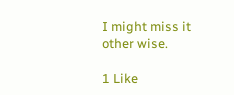I might miss it other wise.

1 Like